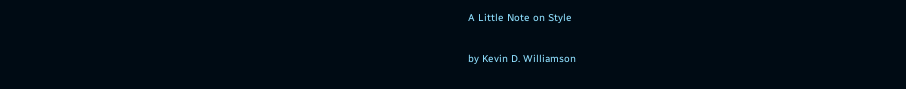A Little Note on Style

by Kevin D. Williamson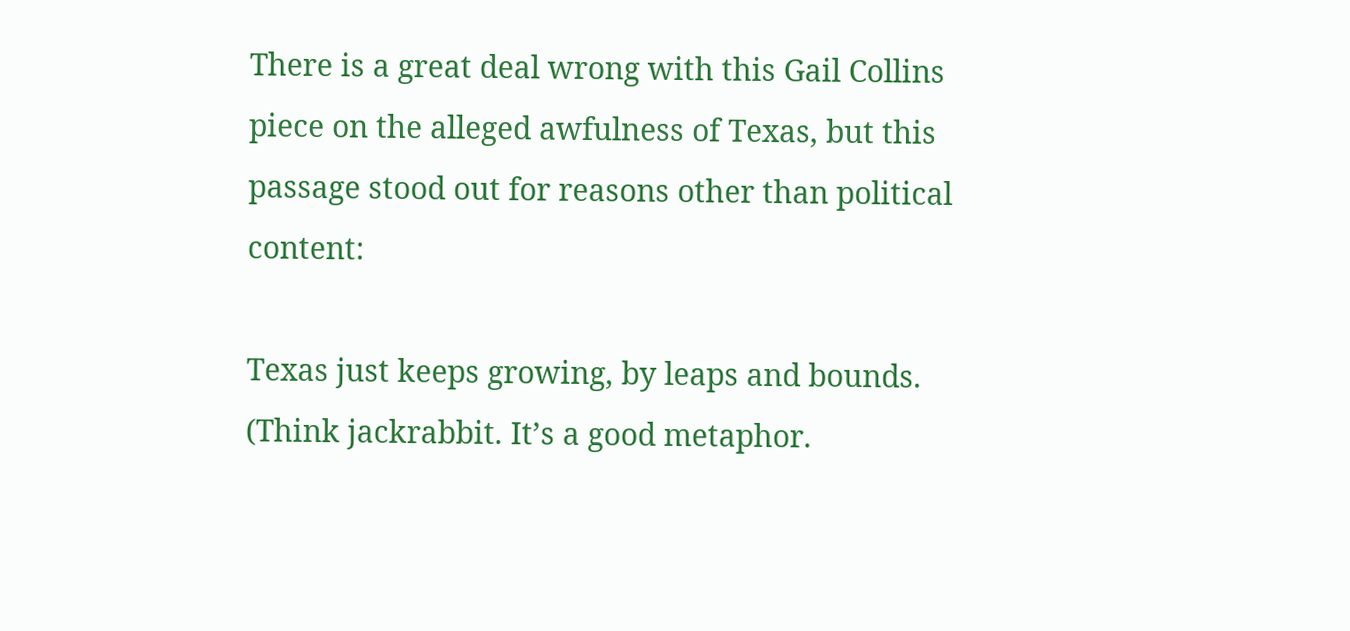There is a great deal wrong with this Gail Collins piece on the alleged awfulness of Texas, but this passage stood out for reasons other than political content:

Texas just keeps growing, by leaps and bounds. (Think jackrabbit. It’s a good metaphor.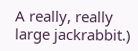A really, really large jackrabbit.)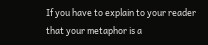If you have to explain to your reader that your metaphor is a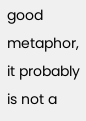good metaphor, it probably is not a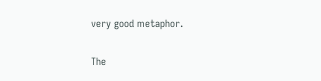very good metaphor.

The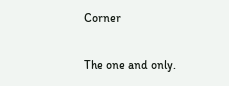Corner

The one and only.